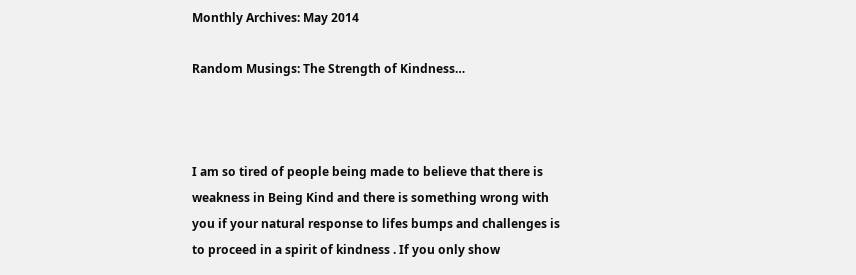Monthly Archives: May 2014

Random Musings: The Strength of Kindness…



I am so tired of people being made to believe that there is weakness in Being Kind and there is something wrong with you if your natural response to lifes bumps and challenges is to proceed in a spirit of kindness . If you only show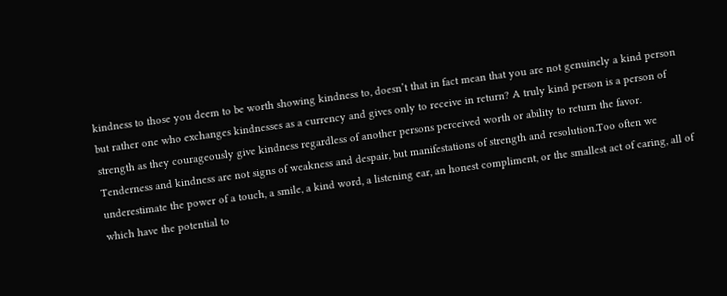kindness to those you deem to be worth showing kindness to, doesn’t that in fact mean that you are not genuinely a kind person but rather one who exchanges kindnesses as a currency and gives only to receive in return? A truly kind person is a person of strength as they courageously give kindness regardless of another persons perceived worth or ability to return the favor. Tenderness and kindness are not signs of weakness and despair, but manifestations of strength and resolution.Too often we underestimate the power of a touch, a smile, a kind word, a listening ear, an honest compliment, or the smallest act of caring, all of which have the potential to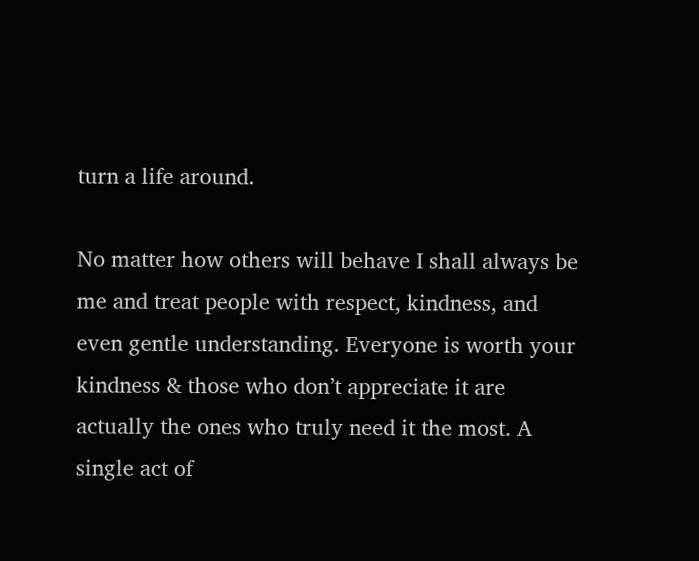turn a life around.

No matter how others will behave I shall always be me and treat people with respect, kindness, and even gentle understanding. Everyone is worth your kindness & those who don’t appreciate it are actually the ones who truly need it the most. A single act of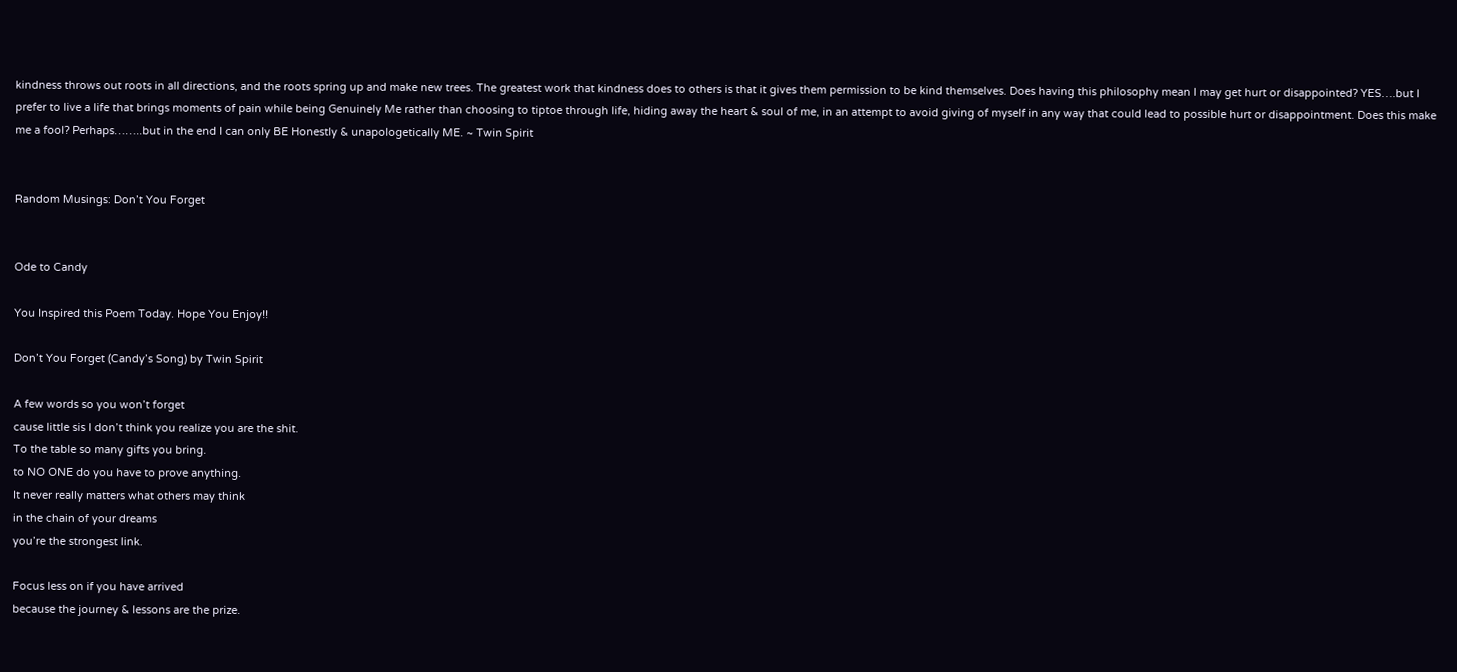kindness throws out roots in all directions, and the roots spring up and make new trees. The greatest work that kindness does to others is that it gives them permission to be kind themselves. Does having this philosophy mean I may get hurt or disappointed? YES….but I prefer to live a life that brings moments of pain while being Genuinely Me rather than choosing to tiptoe through life, hiding away the heart & soul of me, in an attempt to avoid giving of myself in any way that could lead to possible hurt or disappointment. Does this make me a fool? Perhaps……..but in the end I can only BE Honestly & unapologetically ME. ~ Twin Spirit


Random Musings: Don’t You Forget


Ode to Candy

You Inspired this Poem Today. Hope You Enjoy!!

Don’t You Forget (Candy’s Song) by Twin Spirit

A few words so you won’t forget
cause little sis I don’t think you realize you are the shit.
To the table so many gifts you bring.
to NO ONE do you have to prove anything.
It never really matters what others may think
in the chain of your dreams
you’re the strongest link.

Focus less on if you have arrived
because the journey & lessons are the prize.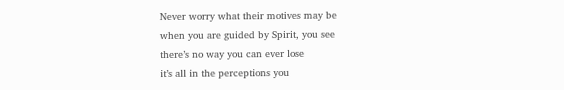Never worry what their motives may be
when you are guided by Spirit, you see
there’s no way you can ever lose
it’s all in the perceptions you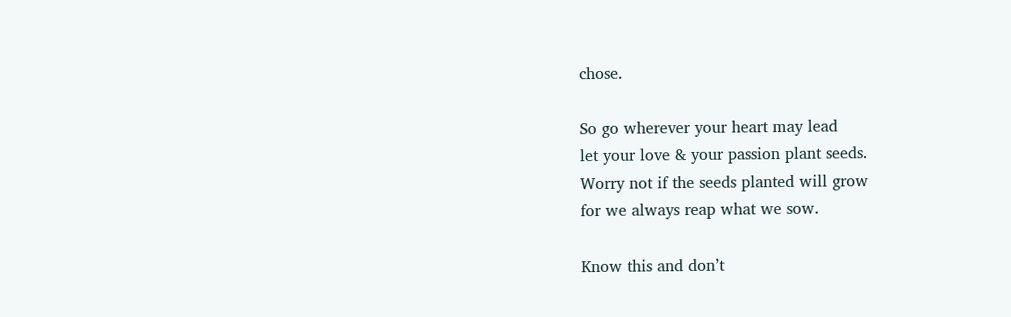chose.

So go wherever your heart may lead
let your love & your passion plant seeds.
Worry not if the seeds planted will grow
for we always reap what we sow.

Know this and don’t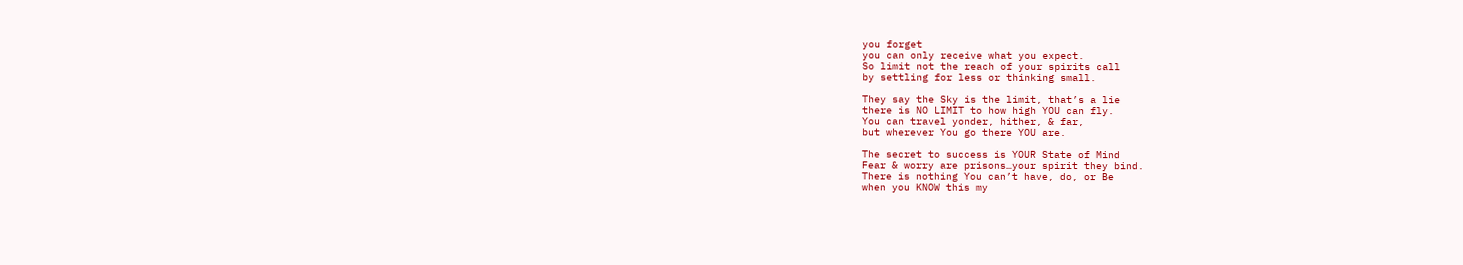you forget
you can only receive what you expect.
So limit not the reach of your spirits call
by settling for less or thinking small.

They say the Sky is the limit, that’s a lie
there is NO LIMIT to how high YOU can fly.
You can travel yonder, hither, & far,
but wherever You go there YOU are.

The secret to success is YOUR State of Mind
Fear & worry are prisons…your spirit they bind.
There is nothing You can’t have, do, or Be
when you KNOW this my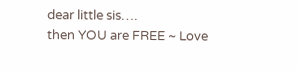dear little sis….
then YOU are FREE ~ Love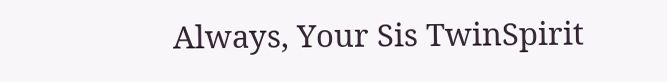Always, Your Sis TwinSpirit